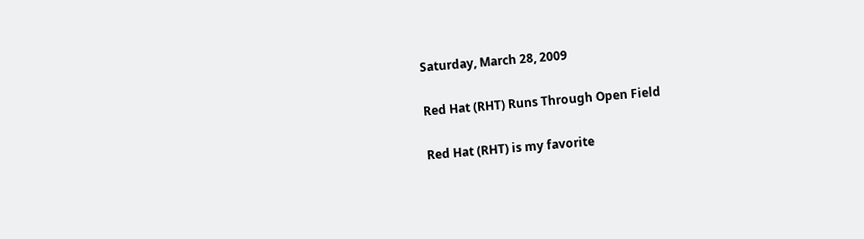Saturday, March 28, 2009

Red Hat (RHT) Runs Through Open Field

Red Hat (RHT) is my favorite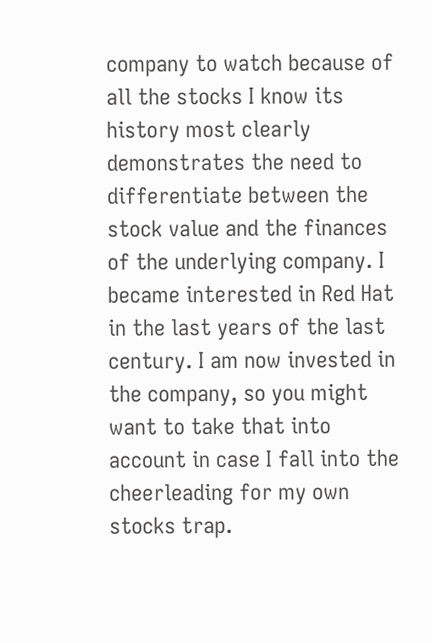company to watch because of all the stocks I know its history most clearly demonstrates the need to differentiate between the stock value and the finances of the underlying company. I became interested in Red Hat in the last years of the last century. I am now invested in the company, so you might want to take that into account in case I fall into the cheerleading for my own stocks trap.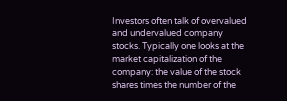Investors often talk of overvalued and undervalued company stocks. Typically one looks at the market capitalization of the company: the value of the stock shares times the number of the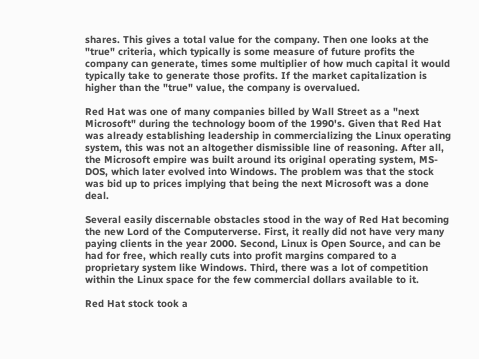shares. This gives a total value for the company. Then one looks at the "true" criteria, which typically is some measure of future profits the company can generate, times some multiplier of how much capital it would typically take to generate those profits. If the market capitalization is higher than the "true" value, the company is overvalued.

Red Hat was one of many companies billed by Wall Street as a "next Microsoft" during the technology boom of the 1990's. Given that Red Hat was already establishing leadership in commercializing the Linux operating system, this was not an altogether dismissible line of reasoning. After all, the Microsoft empire was built around its original operating system, MS-DOS, which later evolved into Windows. The problem was that the stock was bid up to prices implying that being the next Microsoft was a done deal.

Several easily discernable obstacles stood in the way of Red Hat becoming the new Lord of the Computerverse. First, it really did not have very many paying clients in the year 2000. Second, Linux is Open Source, and can be had for free, which really cuts into profit margins compared to a proprietary system like Windows. Third, there was a lot of competition within the Linux space for the few commercial dollars available to it.

Red Hat stock took a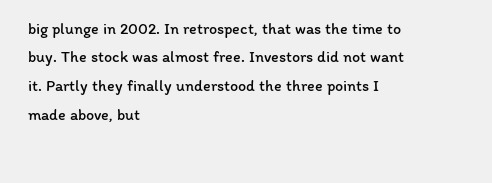big plunge in 2002. In retrospect, that was the time to buy. The stock was almost free. Investors did not want it. Partly they finally understood the three points I made above, but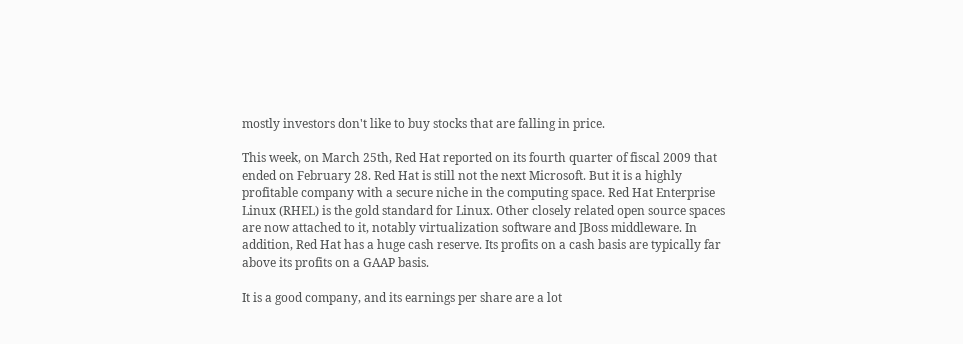mostly investors don't like to buy stocks that are falling in price.

This week, on March 25th, Red Hat reported on its fourth quarter of fiscal 2009 that ended on February 28. Red Hat is still not the next Microsoft. But it is a highly profitable company with a secure niche in the computing space. Red Hat Enterprise Linux (RHEL) is the gold standard for Linux. Other closely related open source spaces are now attached to it, notably virtualization software and JBoss middleware. In addition, Red Hat has a huge cash reserve. Its profits on a cash basis are typically far above its profits on a GAAP basis.

It is a good company, and its earnings per share are a lot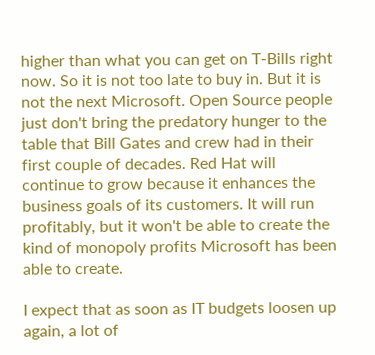higher than what you can get on T-Bills right now. So it is not too late to buy in. But it is not the next Microsoft. Open Source people just don't bring the predatory hunger to the table that Bill Gates and crew had in their first couple of decades. Red Hat will continue to grow because it enhances the business goals of its customers. It will run profitably, but it won't be able to create the kind of monopoly profits Microsoft has been able to create.

I expect that as soon as IT budgets loosen up again, a lot of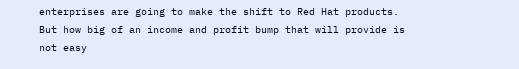enterprises are going to make the shift to Red Hat products. But how big of an income and profit bump that will provide is not easy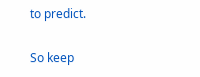to predict.

So keep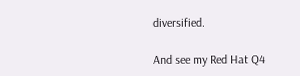diversified.

And see my Red Hat Q4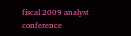fiscal 2009 analyst conference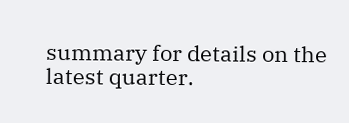summary for details on the latest quarter.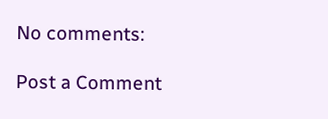No comments:

Post a Comment